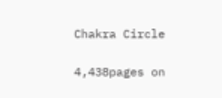Chakra Circle

4,438pages on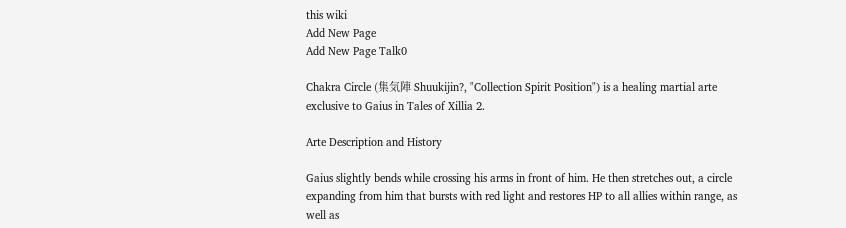this wiki
Add New Page
Add New Page Talk0

Chakra Circle (集気陣 Shuukijin?, "Collection Spirit Position") is a healing martial arte exclusive to Gaius in Tales of Xillia 2.

Arte Description and History

Gaius slightly bends while crossing his arms in front of him. He then stretches out, a circle expanding from him that bursts with red light and restores HP to all allies within range, as well as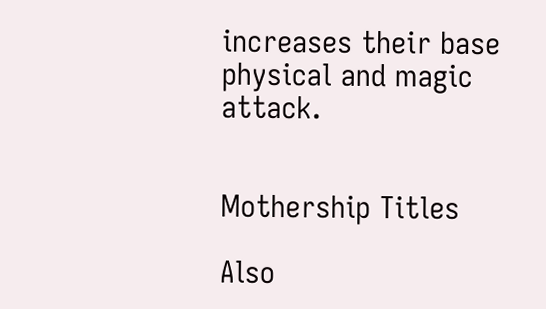increases their base physical and magic attack.


Mothership Titles

Also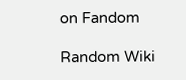on Fandom

Random Wiki